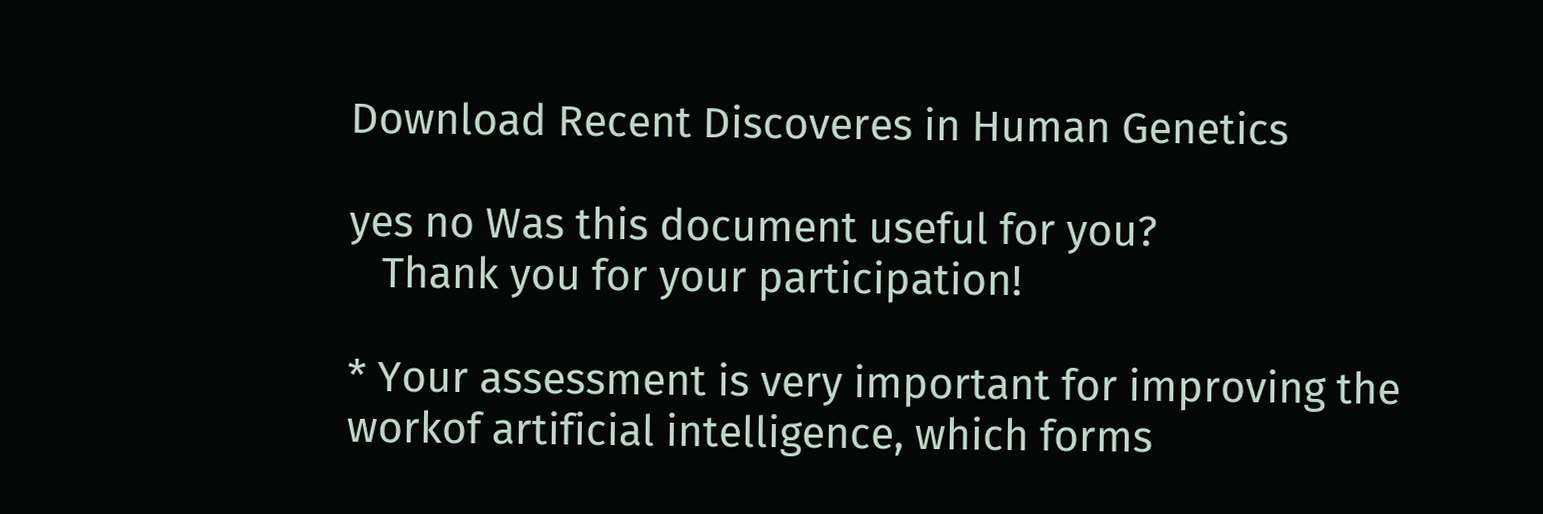Download Recent Discoveres in Human Genetics

yes no Was this document useful for you?
   Thank you for your participation!

* Your assessment is very important for improving the workof artificial intelligence, which forms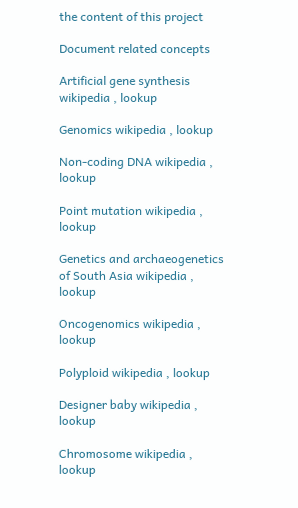the content of this project

Document related concepts

Artificial gene synthesis wikipedia , lookup

Genomics wikipedia , lookup

Non-coding DNA wikipedia , lookup

Point mutation wikipedia , lookup

Genetics and archaeogenetics of South Asia wikipedia , lookup

Oncogenomics wikipedia , lookup

Polyploid wikipedia , lookup

Designer baby wikipedia , lookup

Chromosome wikipedia , lookup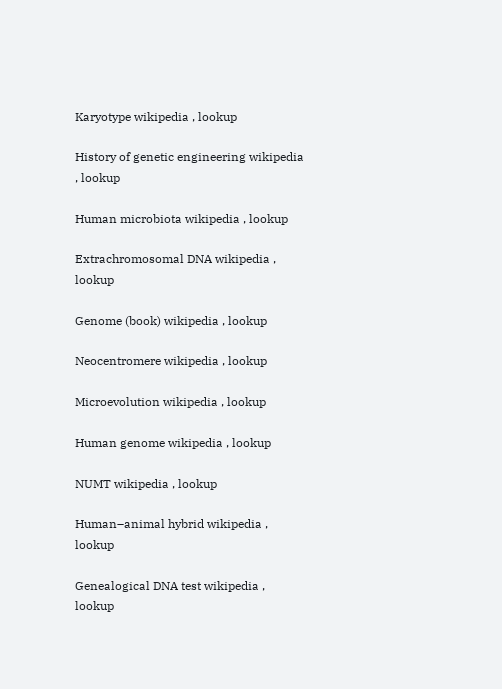Karyotype wikipedia , lookup

History of genetic engineering wikipedia , lookup

Human microbiota wikipedia , lookup

Extrachromosomal DNA wikipedia , lookup

Genome (book) wikipedia , lookup

Neocentromere wikipedia , lookup

Microevolution wikipedia , lookup

Human genome wikipedia , lookup

NUMT wikipedia , lookup

Human–animal hybrid wikipedia , lookup

Genealogical DNA test wikipedia , lookup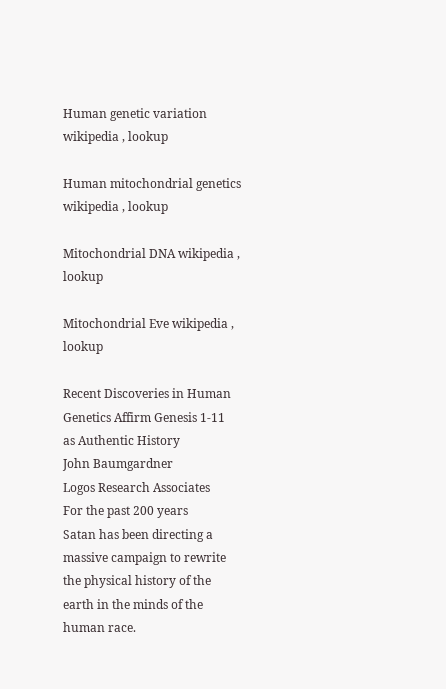Human genetic variation wikipedia , lookup

Human mitochondrial genetics wikipedia , lookup

Mitochondrial DNA wikipedia , lookup

Mitochondrial Eve wikipedia , lookup

Recent Discoveries in Human
Genetics Affirm Genesis 1-11
as Authentic History
John Baumgardner
Logos Research Associates
For the past 200 years
Satan has been directing a
massive campaign to rewrite
the physical history of the
earth in the minds of the
human race.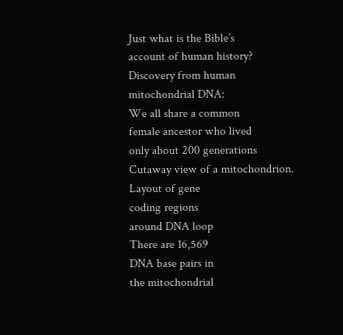Just what is the Bible’s
account of human history?
Discovery from human
mitochondrial DNA:
We all share a common
female ancestor who lived
only about 200 generations
Cutaway view of a mitochondrion.
Layout of gene
coding regions
around DNA loop
There are 16,569
DNA base pairs in
the mitochondrial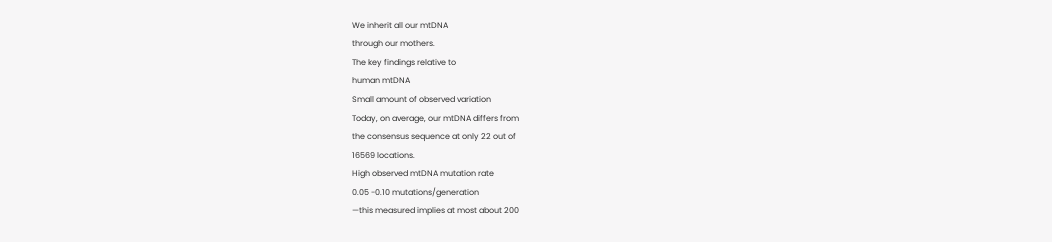We inherit all our mtDNA
through our mothers.
The key findings relative to
human mtDNA
Small amount of observed variation
Today, on average, our mtDNA differs from
the consensus sequence at only 22 out of
16569 locations.
High observed mtDNA mutation rate
0.05 -0.10 mutations/generation
—this measured implies at most about 200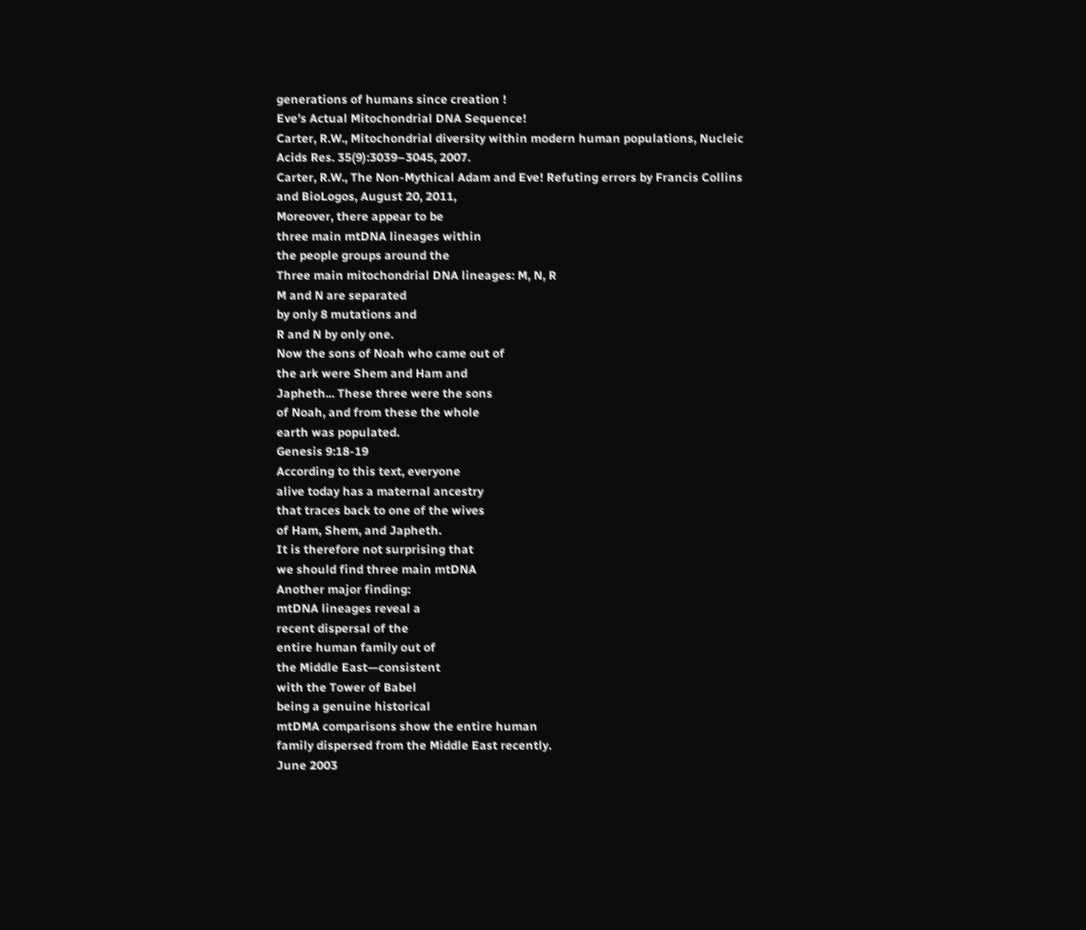generations of humans since creation !
Eve’s Actual Mitochondrial DNA Sequence!
Carter, R.W., Mitochondrial diversity within modern human populations, Nucleic
Acids Res. 35(9):3039–3045, 2007.
Carter, R.W., The Non-Mythical Adam and Eve! Refuting errors by Francis Collins
and BioLogos, August 20, 2011,
Moreover, there appear to be
three main mtDNA lineages within
the people groups around the
Three main mitochondrial DNA lineages: M, N, R
M and N are separated
by only 8 mutations and
R and N by only one.
Now the sons of Noah who came out of
the ark were Shem and Ham and
Japheth... These three were the sons
of Noah, and from these the whole
earth was populated.
Genesis 9:18-19
According to this text, everyone
alive today has a maternal ancestry
that traces back to one of the wives
of Ham, Shem, and Japheth.
It is therefore not surprising that
we should find three main mtDNA
Another major finding:
mtDNA lineages reveal a
recent dispersal of the
entire human family out of
the Middle East—consistent
with the Tower of Babel
being a genuine historical
mtDMA comparisons show the entire human
family dispersed from the Middle East recently.
June 2003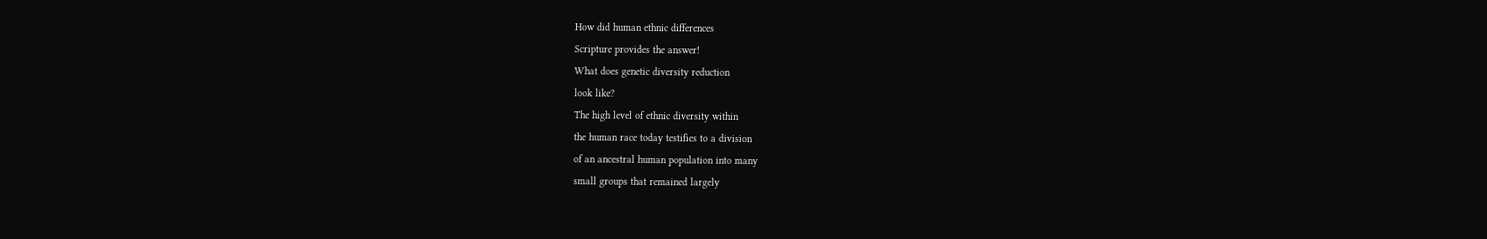How did human ethnic differences
Scripture provides the answer!
What does genetic diversity reduction
look like?
The high level of ethnic diversity within
the human race today testifies to a division
of an ancestral human population into many
small groups that remained largely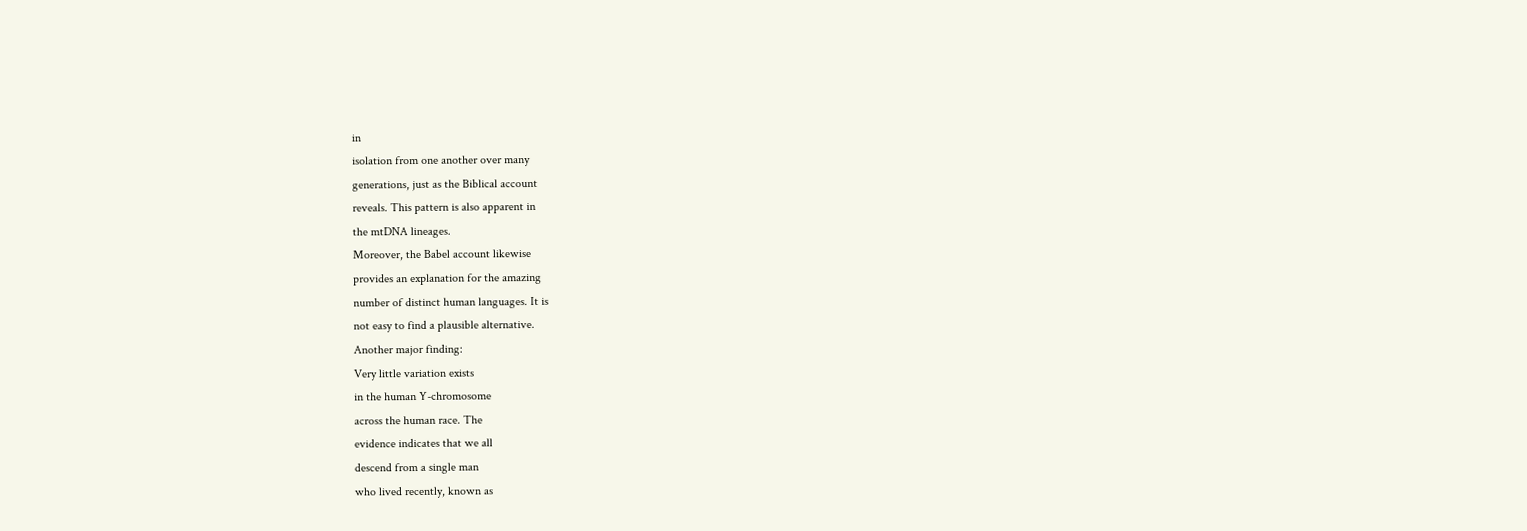in
isolation from one another over many
generations, just as the Biblical account
reveals. This pattern is also apparent in
the mtDNA lineages.
Moreover, the Babel account likewise
provides an explanation for the amazing
number of distinct human languages. It is
not easy to find a plausible alternative.
Another major finding:
Very little variation exists
in the human Y-chromosome
across the human race. The
evidence indicates that we all
descend from a single man
who lived recently, known as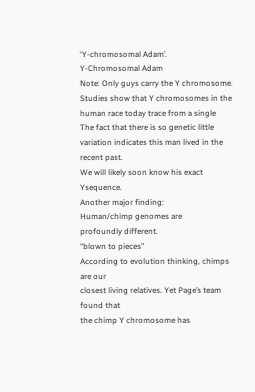‘Y-chromosomal Adam’.
Y-Chromosomal Adam
Note: Only guys carry the Y chromosome.
Studies show that Y chromosomes in the
human race today trace from a single
The fact that there is so genetic little
variation indicates this man lived in the
recent past.
We will likely soon know his exact Ysequence.
Another major finding:
Human/chimp genomes are
profoundly different.
“blown to pieces”
According to evolution thinking, chimps are our
closest living relatives. Yet Page’s team found that
the chimp Y chromosome has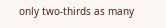only two-thirds as many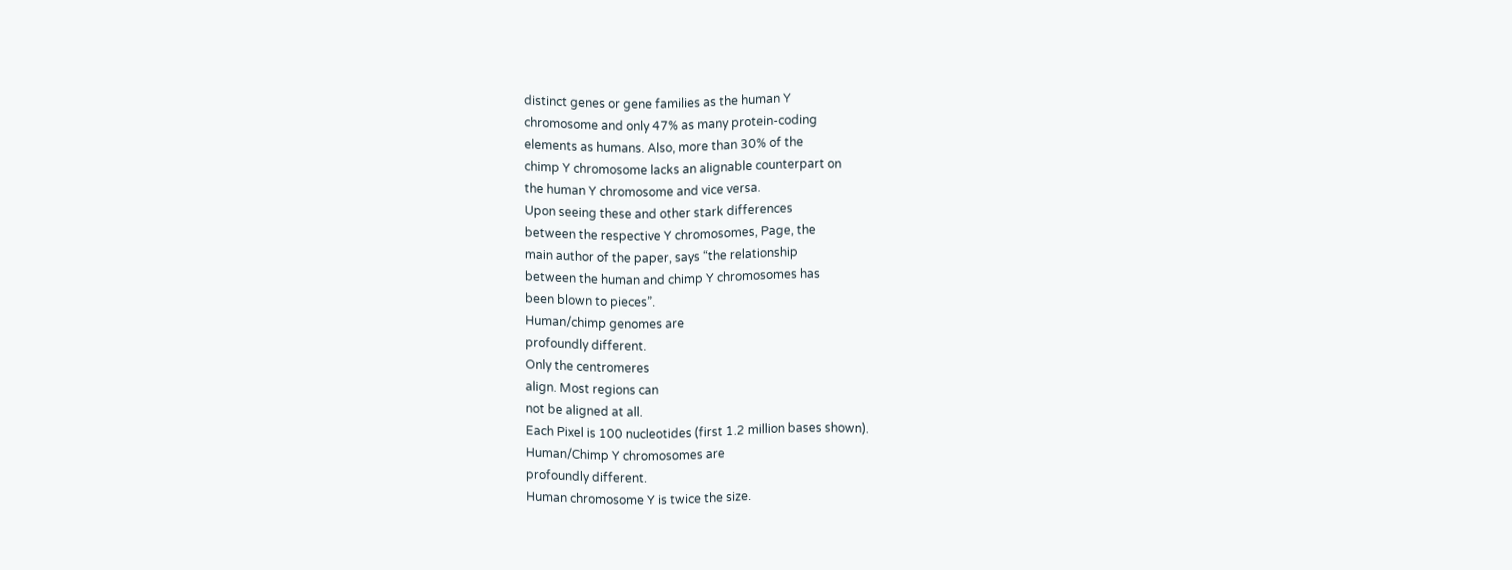distinct genes or gene families as the human Y
chromosome and only 47% as many protein-coding
elements as humans. Also, more than 30% of the
chimp Y chromosome lacks an alignable counterpart on
the human Y chromosome and vice versa.
Upon seeing these and other stark differences
between the respective Y chromosomes, Page, the
main author of the paper, says “the relationship
between the human and chimp Y chromosomes has
been blown to pieces”.
Human/chimp genomes are
profoundly different.
Only the centromeres
align. Most regions can
not be aligned at all.
Each Pixel is 100 nucleotides (first 1.2 million bases shown).
Human/Chimp Y chromosomes are
profoundly different.
Human chromosome Y is twice the size.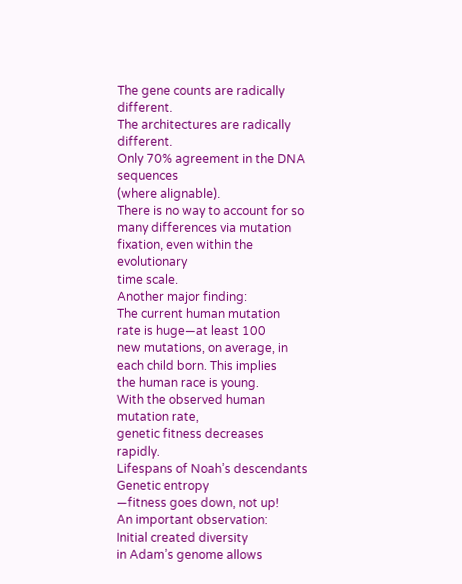The gene counts are radically different.
The architectures are radically different.
Only 70% agreement in the DNA sequences
(where alignable).
There is no way to account for so
many differences via mutation
fixation, even within the evolutionary
time scale.
Another major finding:
The current human mutation
rate is huge—at least 100
new mutations, on average, in
each child born. This implies
the human race is young.
With the observed human mutation rate,
genetic fitness decreases rapidly.
Lifespans of Noah’s descendants
Genetic entropy
—fitness goes down, not up!
An important observation:
Initial created diversity
in Adam’s genome allows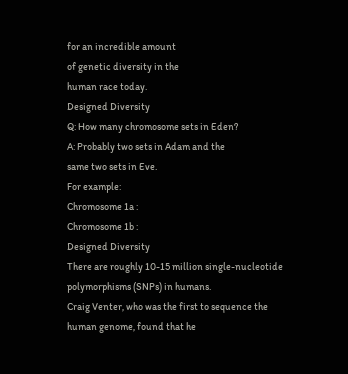for an incredible amount
of genetic diversity in the
human race today.
Designed Diversity
Q: How many chromosome sets in Eden?
A: Probably two sets in Adam and the
same two sets in Eve.
For example:
Chromosome 1a :
Chromosome 1b :
Designed Diversity
There are roughly 10-15 million single-nucleotide
polymorphisms (SNPs) in humans.
Craig Venter, who was the first to sequence the
human genome, found that he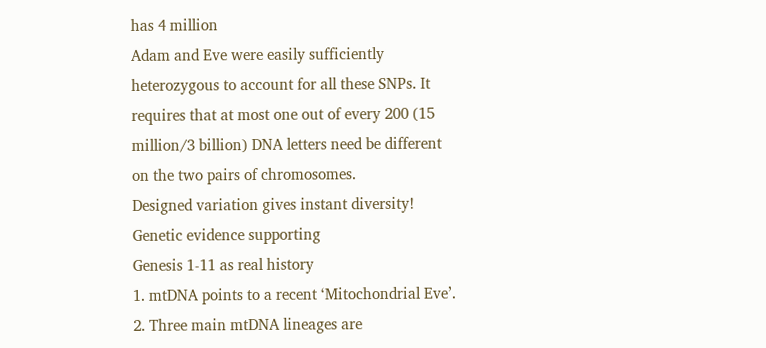has 4 million
Adam and Eve were easily sufficiently
heterozygous to account for all these SNPs. It
requires that at most one out of every 200 (15
million/3 billion) DNA letters need be different
on the two pairs of chromosomes.
Designed variation gives instant diversity!
Genetic evidence supporting
Genesis 1-11 as real history
1. mtDNA points to a recent ‘Mitochondrial Eve’.
2. Three main mtDNA lineages are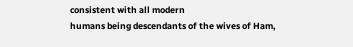consistent with all modern
humans being descendants of the wives of Ham,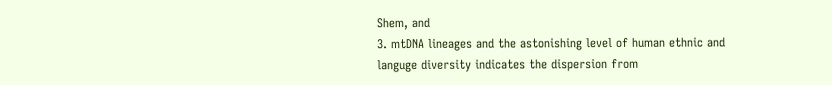Shem, and
3. mtDNA lineages and the astonishing level of human ethnic and
languge diversity indicates the dispersion from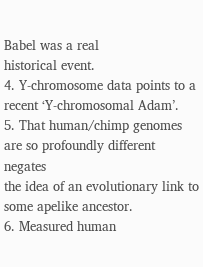Babel was a real
historical event.
4. Y-chromosome data points to a recent ‘Y-chromosomal Adam’.
5. That human/chimp genomes are so profoundly different negates
the idea of an evolutionary link to some apelike ancestor.
6. Measured human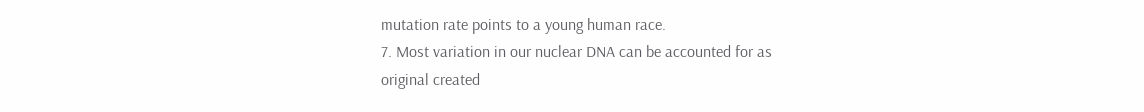mutation rate points to a young human race.
7. Most variation in our nuclear DNA can be accounted for as
original created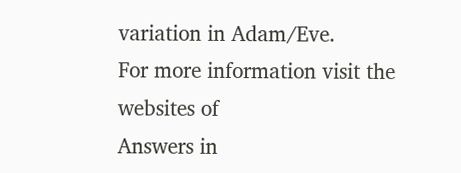variation in Adam/Eve.
For more information visit the
websites of
Answers in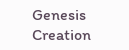Genesis
Creation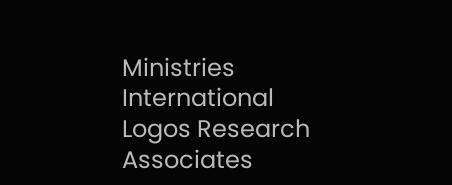Ministries International
Logos Research Associates